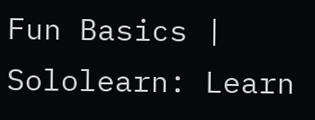Fun Basics | Sololearn: Learn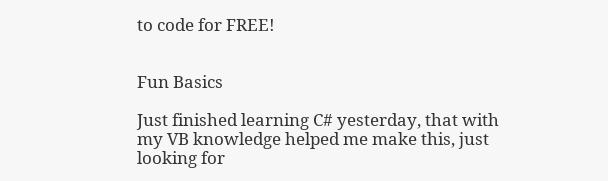to code for FREE!


Fun Basics

Just finished learning C# yesterday, that with my VB knowledge helped me make this, just looking for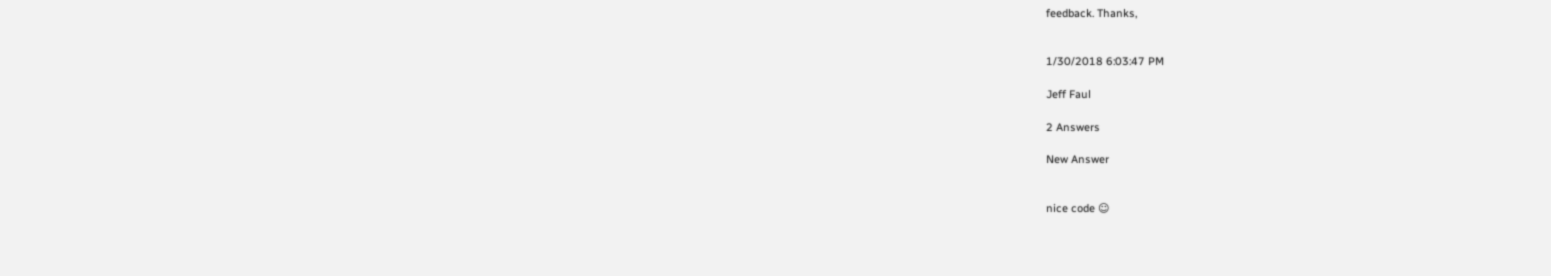feedback. Thanks,


1/30/2018 6:03:47 PM

Jeff Faul

2 Answers

New Answer


nice code ☺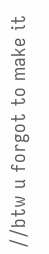//btw u forgot to make it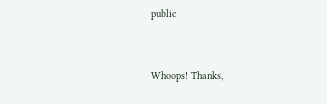public


Whoops! Thanks,